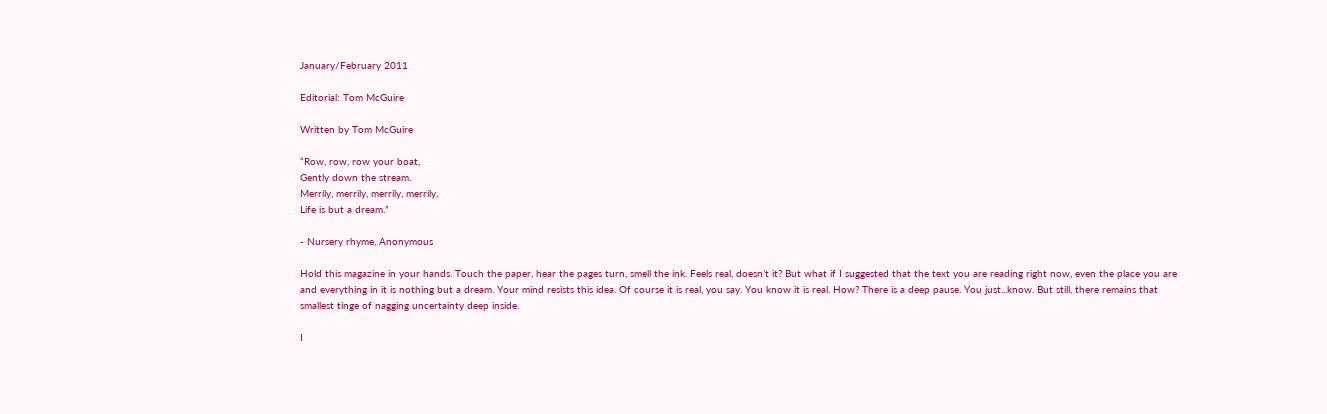January/February 2011

Editorial: Tom McGuire

Written by Tom McGuire

“Row, row, row your boat,
Gently down the stream.
Merrily, merrily, merrily, merrily,
Life is but a dream.”

- Nursery rhyme, Anonymous

Hold this magazine in your hands. Touch the paper, hear the pages turn, smell the ink. Feels real, doesn’t it? But what if I suggested that the text you are reading right now, even the place you are and everything in it is nothing but a dream. Your mind resists this idea. Of course it is real, you say. You know it is real. How? There is a deep pause. You just...know. But still, there remains that smallest tinge of nagging uncertainty deep inside.

I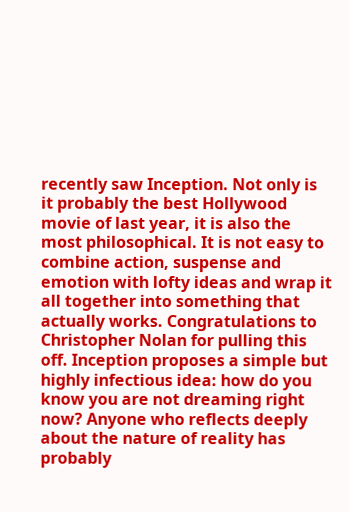recently saw Inception. Not only is it probably the best Hollywood movie of last year, it is also the most philosophical. It is not easy to combine action, suspense and emotion with lofty ideas and wrap it all together into something that actually works. Congratulations to Christopher Nolan for pulling this off. Inception proposes a simple but highly infectious idea: how do you know you are not dreaming right now? Anyone who reflects deeply about the nature of reality has probably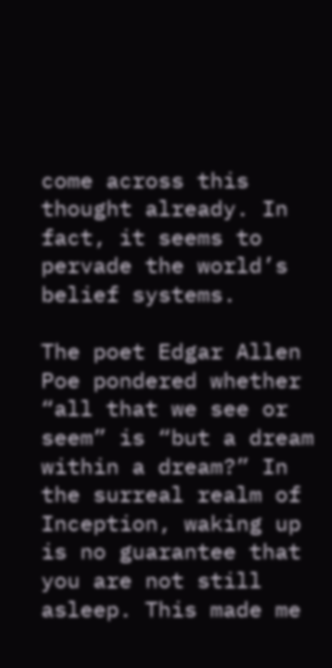come across this thought already. In fact, it seems to pervade the world’s belief systems.

The poet Edgar Allen Poe pondered whether “all that we see or seem” is “but a dream within a dream?” In the surreal realm of Inception, waking up is no guarantee that you are not still asleep. This made me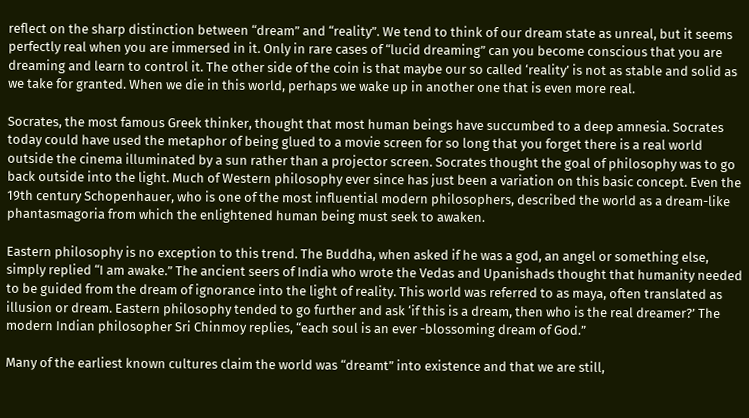reflect on the sharp distinction between “dream” and “reality”. We tend to think of our dream state as unreal, but it seems perfectly real when you are immersed in it. Only in rare cases of “lucid dreaming” can you become conscious that you are dreaming and learn to control it. The other side of the coin is that maybe our so called ‘reality’ is not as stable and solid as we take for granted. When we die in this world, perhaps we wake up in another one that is even more real.

Socrates, the most famous Greek thinker, thought that most human beings have succumbed to a deep amnesia. Socrates today could have used the metaphor of being glued to a movie screen for so long that you forget there is a real world outside the cinema illuminated by a sun rather than a projector screen. Socrates thought the goal of philosophy was to go back outside into the light. Much of Western philosophy ever since has just been a variation on this basic concept. Even the 19th century Schopenhauer, who is one of the most influential modern philosophers, described the world as a dream-like phantasmagoria from which the enlightened human being must seek to awaken.

Eastern philosophy is no exception to this trend. The Buddha, when asked if he was a god, an angel or something else, simply replied “I am awake.” The ancient seers of India who wrote the Vedas and Upanishads thought that humanity needed to be guided from the dream of ignorance into the light of reality. This world was referred to as maya, often translated as illusion or dream. Eastern philosophy tended to go further and ask ‘if this is a dream, then who is the real dreamer?’ The modern Indian philosopher Sri Chinmoy replies, “each soul is an ever -blossoming dream of God.”

Many of the earliest known cultures claim the world was “dreamt” into existence and that we are still,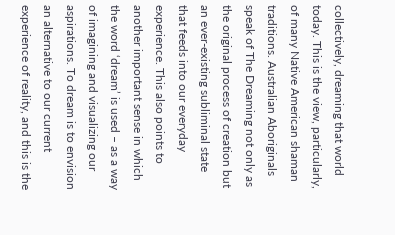collectively, dreaming that world today. This is the view, particularly, of many Native American shaman traditions. Australian Aboriginals speak of The Dreaming not only as the original process of creation but an ever-existing subliminal state that feeds into our everyday experience. This also points to another important sense in which the word ‘dream’ is used – as a way of imagining and visualizing our aspirations. To dream is to envision an alternative to our current experience of reality, and this is the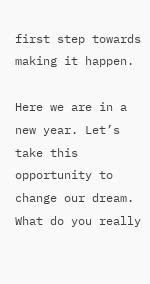first step towards making it happen.

Here we are in a new year. Let’s take this opportunity to change our dream. What do you really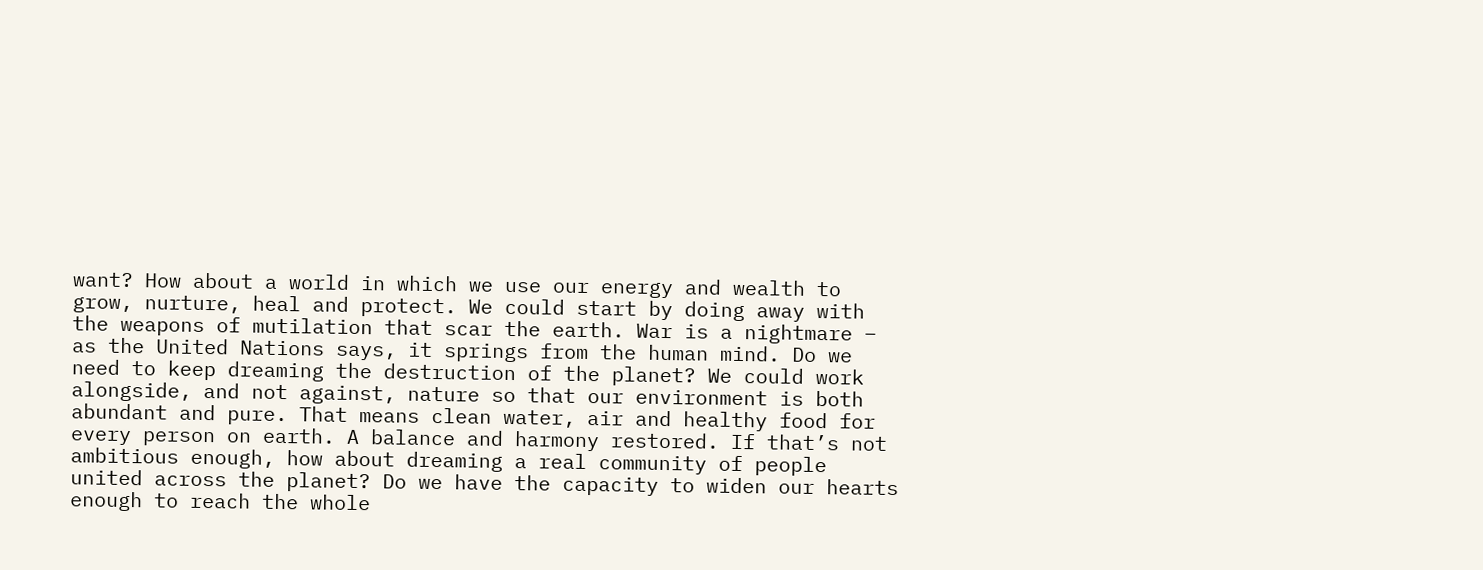want? How about a world in which we use our energy and wealth to grow, nurture, heal and protect. We could start by doing away with the weapons of mutilation that scar the earth. War is a nightmare – as the United Nations says, it springs from the human mind. Do we need to keep dreaming the destruction of the planet? We could work alongside, and not against, nature so that our environment is both abundant and pure. That means clean water, air and healthy food for every person on earth. A balance and harmony restored. If that’s not ambitious enough, how about dreaming a real community of people united across the planet? Do we have the capacity to widen our hearts enough to reach the whole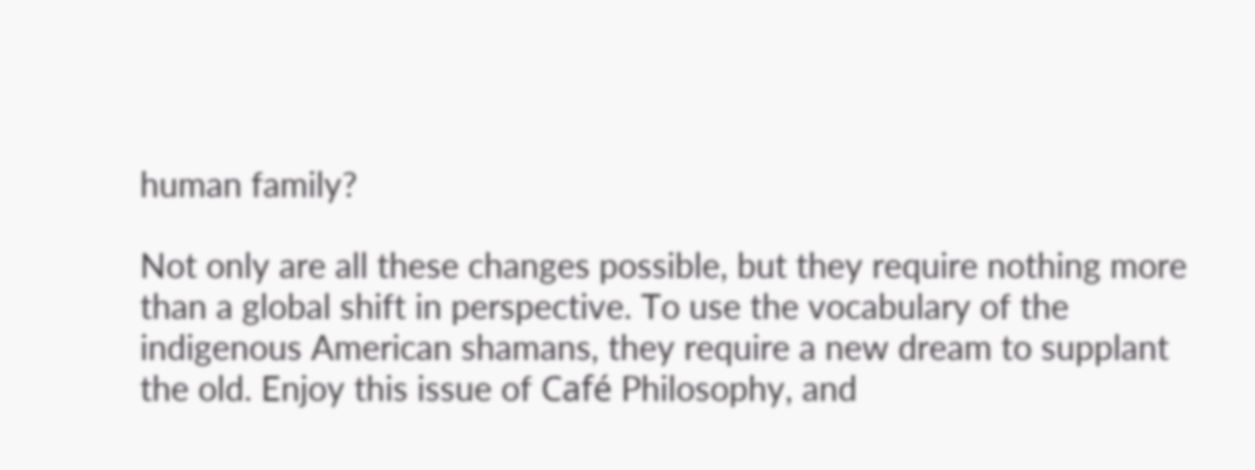human family?

Not only are all these changes possible, but they require nothing more than a global shift in perspective. To use the vocabulary of the indigenous American shamans, they require a new dream to supplant the old. Enjoy this issue of Café Philosophy, and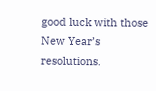good luck with those New Year’s resolutions.